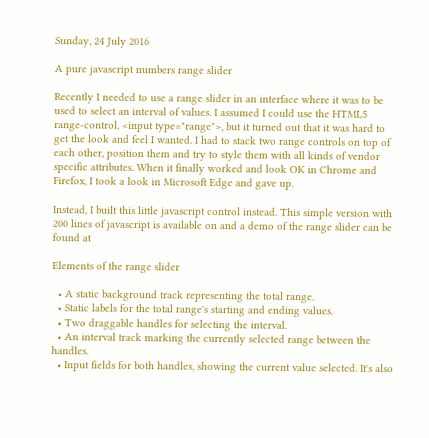Sunday, 24 July 2016

A pure javascript numbers range slider

Recently I needed to use a range slider in an interface where it was to be used to select an interval of values. I assumed I could use the HTML5 range-control, <input type="range">, but it turned out that it was hard to get the look and feel I wanted. I had to stack two range controls on top of each other, position them and try to style them with all kinds of vendor specific attributes. When it finally worked and look OK in Chrome and Firefox, I took a look in Microsoft Edge and gave up.

Instead, I built this little javascript control instead. This simple version with 200 lines of javascript is available on and a demo of the range slider can be found at

Elements of the range slider

  • A static background track representing the total range.
  • Static labels for the total range's starting and ending values.
  • Two draggable handles for selecting the interval.
  • An interval track marking the currently selected range between the handles.
  • Input fields for both handles, showing the current value selected. It's also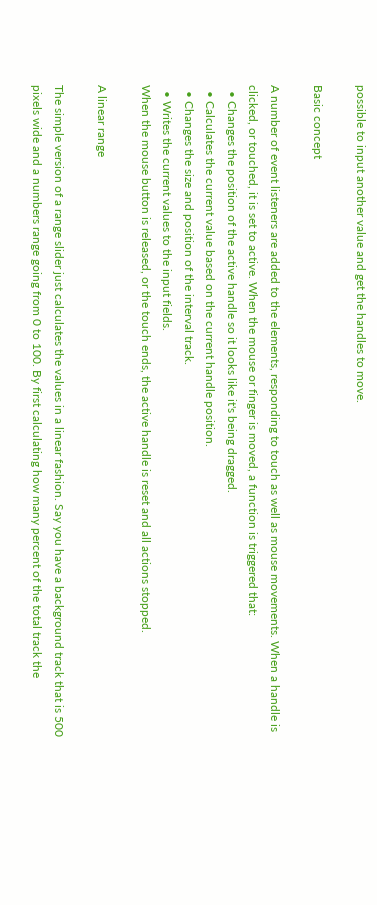possible to input another value and get the handles to move.

Basic concept

A number of event listeners are added to the elements, responding to touch as well as mouse movements. When a handle is clicked, or touched, it is set to active. When the mouse or finger is moved, a function is triggered that:
  • Changes the position of the active handle so it looks like it's being dragged.
  • Calculates the current value based on the current handle position.
  • Changes the size and position of the interval track.
  • Writes the current values to the input fields.
When the mouse button is released, or the touch ends, the active handle is reset and all actions stopped.

A linear range

The simple version of a range slider just calculates the values in a linear fashion. Say you have a background track that is 500 pixels wide and a numbers range going from 0 to 100. By first calculating how many percent of the total track the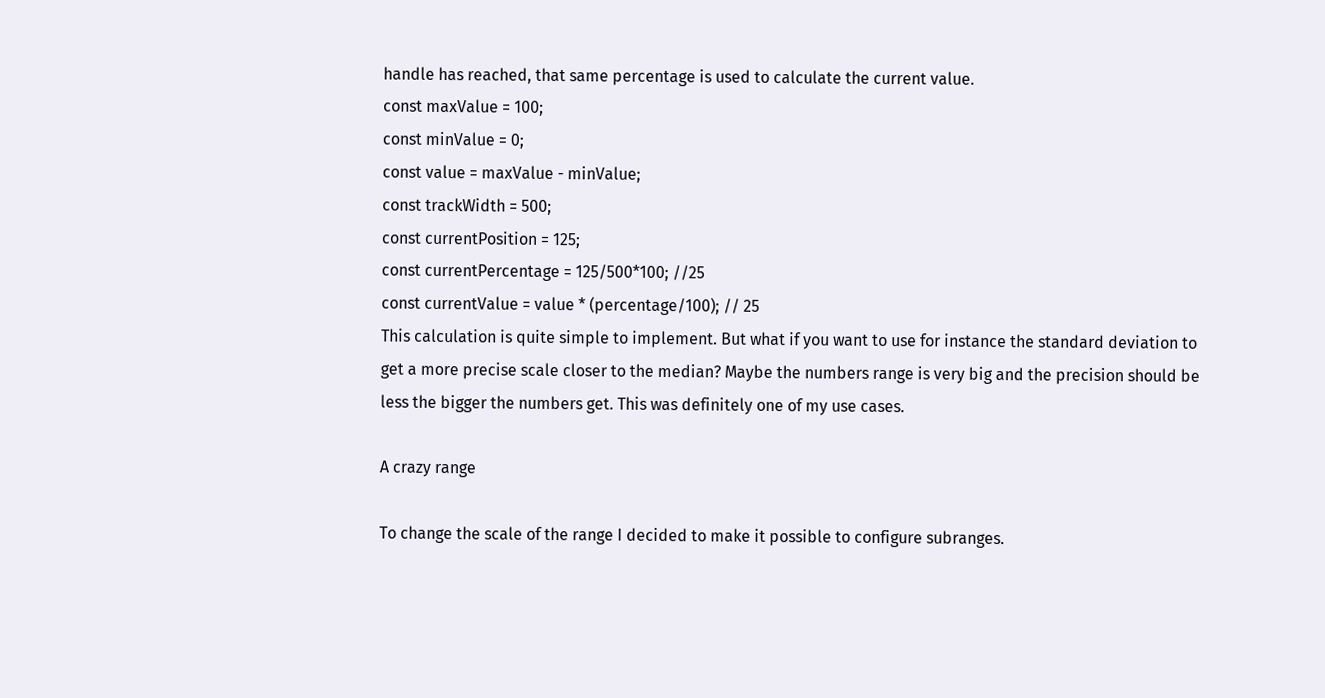handle has reached, that same percentage is used to calculate the current value.
const maxValue = 100;
const minValue = 0;
const value = maxValue - minValue;
const trackWidth = 500;
const currentPosition = 125;
const currentPercentage = 125/500*100; //25
const currentValue = value * (percentage/100); // 25
This calculation is quite simple to implement. But what if you want to use for instance the standard deviation to get a more precise scale closer to the median? Maybe the numbers range is very big and the precision should be less the bigger the numbers get. This was definitely one of my use cases.

A crazy range

To change the scale of the range I decided to make it possible to configure subranges.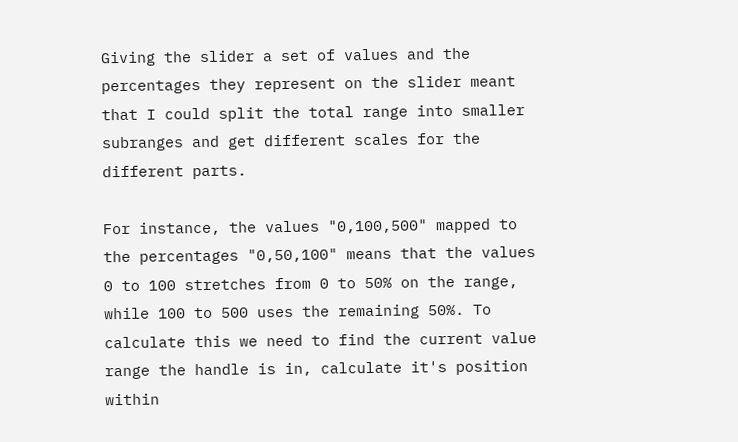Giving the slider a set of values and the percentages they represent on the slider meant that I could split the total range into smaller subranges and get different scales for the different parts.

For instance, the values "0,100,500" mapped to the percentages "0,50,100" means that the values 0 to 100 stretches from 0 to 50% on the range, while 100 to 500 uses the remaining 50%. To calculate this we need to find the current value range the handle is in, calculate it's position within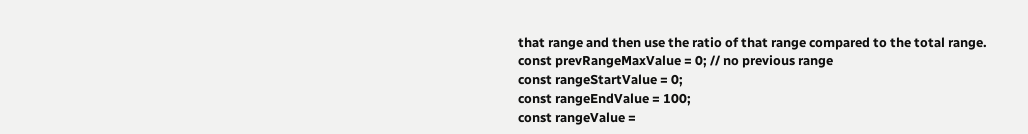that range and then use the ratio of that range compared to the total range.
const prevRangeMaxValue = 0; // no previous range
const rangeStartValue = 0;
const rangeEndValue = 100;
const rangeValue =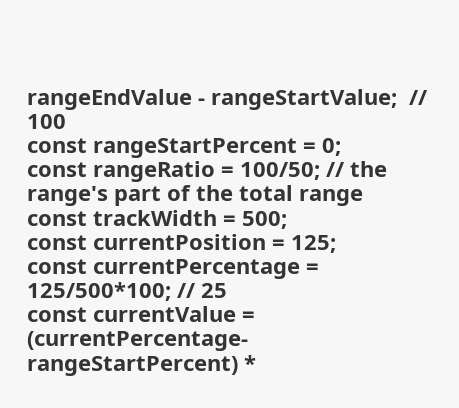rangeEndValue - rangeStartValue;  // 100
const rangeStartPercent = 0;
const rangeRatio = 100/50; // the range's part of the total range
const trackWidth = 500;
const currentPosition = 125;
const currentPercentage = 125/500*100; // 25
const currentValue = (currentPercentage-rangeStartPercent) *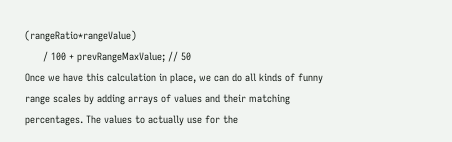(rangeRatio*rangeValue)
      / 100 + prevRangeMaxValue; // 50
Once we have this calculation in place, we can do all kinds of funny range scales by adding arrays of values and their matching percentages. The values to actually use for the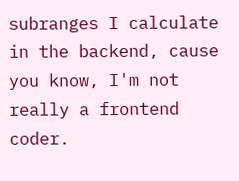subranges I calculate in the backend, cause you know, I'm not really a frontend coder.